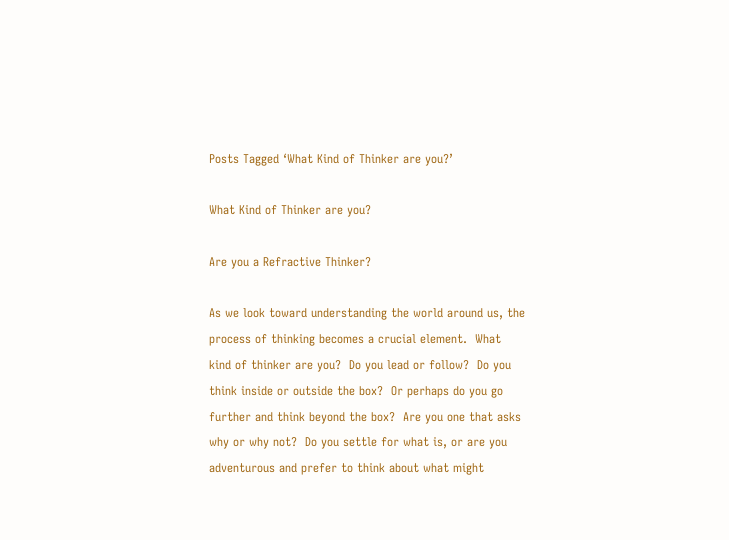Posts Tagged ‘What Kind of Thinker are you?’

What Kind of Thinker are you?

Are you a Refractive Thinker?

As we look toward understanding the world around us, the process of thinking becomes a crucial element.  What kind of thinker are you?  Do you lead or follow?  Do you think inside or outside the box?  Or perhaps do you go further and think beyond the box?  Are you one that asks why or why not?  Do you settle for what is, or are you adventurous and prefer to think about what might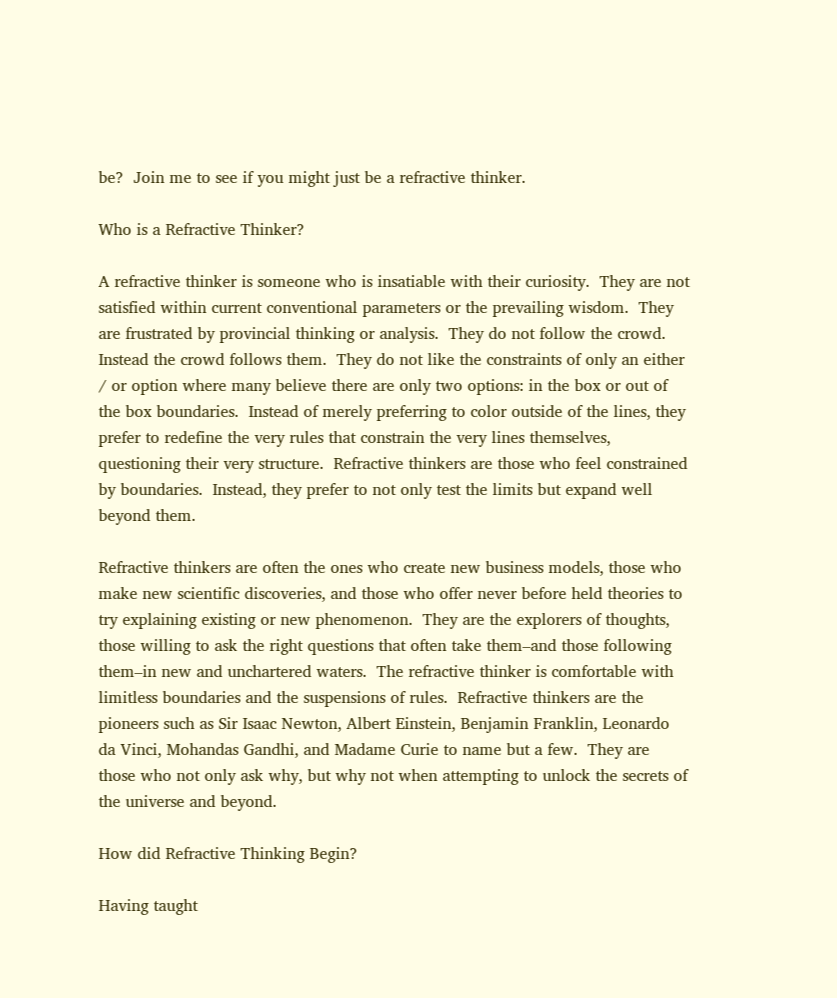be?  Join me to see if you might just be a refractive thinker.

Who is a Refractive Thinker?

A refractive thinker is someone who is insatiable with their curiosity.  They are not satisfied within current conventional parameters or the prevailing wisdom.  They are frustrated by provincial thinking or analysis.  They do not follow the crowd.  Instead the crowd follows them.  They do not like the constraints of only an either / or option where many believe there are only two options: in the box or out of the box boundaries.  Instead of merely preferring to color outside of the lines, they prefer to redefine the very rules that constrain the very lines themselves, questioning their very structure.  Refractive thinkers are those who feel constrained by boundaries.  Instead, they prefer to not only test the limits but expand well beyond them.

Refractive thinkers are often the ones who create new business models, those who make new scientific discoveries, and those who offer never before held theories to try explaining existing or new phenomenon.  They are the explorers of thoughts, those willing to ask the right questions that often take them–and those following them–in new and unchartered waters.  The refractive thinker is comfortable with limitless boundaries and the suspensions of rules.  Refractive thinkers are the pioneers such as Sir Isaac Newton, Albert Einstein, Benjamin Franklin, Leonardo da Vinci, Mohandas Gandhi, and Madame Curie to name but a few.  They are those who not only ask why, but why not when attempting to unlock the secrets of the universe and beyond.

How did Refractive Thinking Begin?

Having taught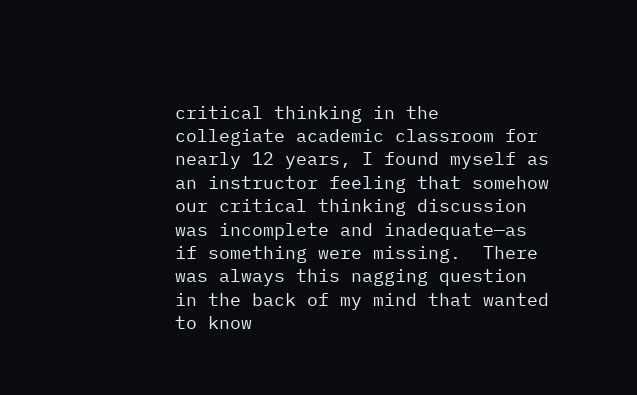critical thinking in the collegiate academic classroom for nearly 12 years, I found myself as an instructor feeling that somehow our critical thinking discussion was incomplete and inadequate—as if something were missing.  There was always this nagging question in the back of my mind that wanted to know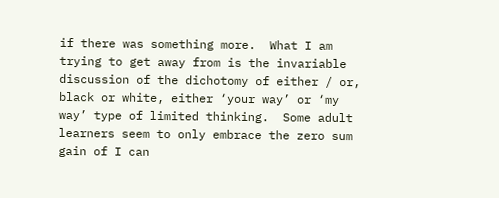if there was something more.  What I am trying to get away from is the invariable discussion of the dichotomy of either / or, black or white, either ‘your way’ or ‘my way’ type of limited thinking.  Some adult learners seem to only embrace the zero sum gain of I can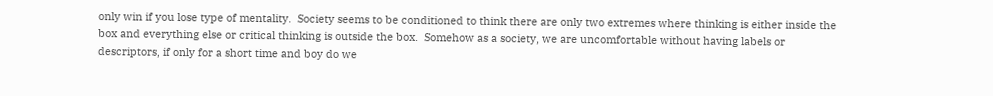only win if you lose type of mentality.  Society seems to be conditioned to think there are only two extremes where thinking is either inside the box and everything else or critical thinking is outside the box.  Somehow as a society, we are uncomfortable without having labels or descriptors, if only for a short time and boy do we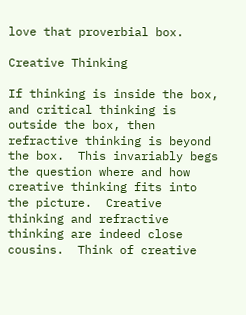love that proverbial box.

Creative Thinking

If thinking is inside the box, and critical thinking is outside the box, then refractive thinking is beyond the box.  This invariably begs the question where and how creative thinking fits into the picture.  Creative thinking and refractive thinking are indeed close cousins.  Think of creative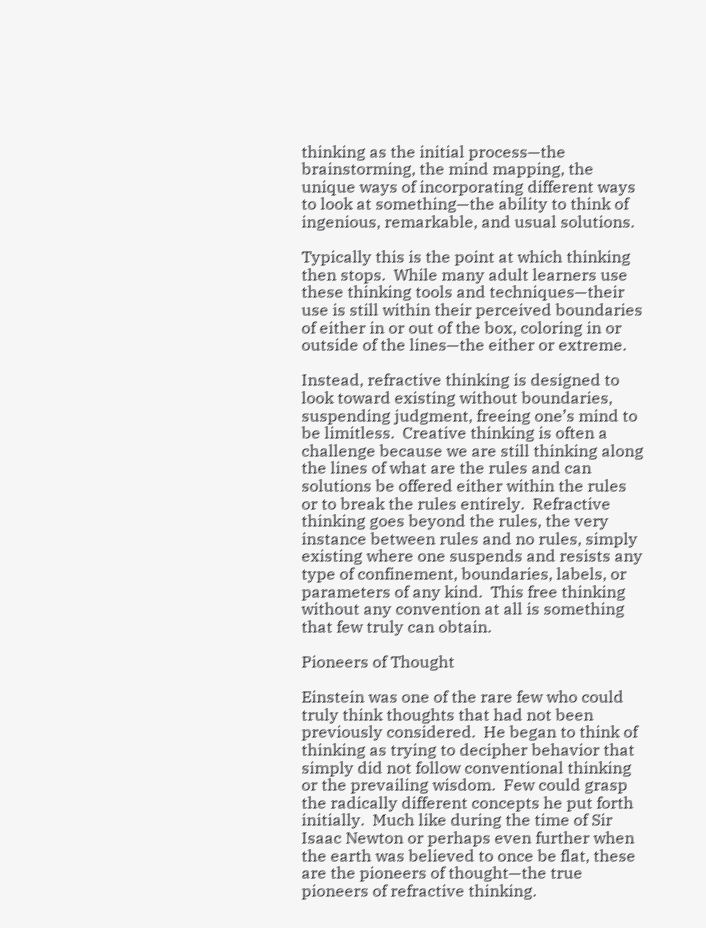thinking as the initial process—the brainstorming, the mind mapping, the unique ways of incorporating different ways to look at something—the ability to think of ingenious, remarkable, and usual solutions.

Typically this is the point at which thinking then stops.  While many adult learners use these thinking tools and techniques—their use is still within their perceived boundaries of either in or out of the box, coloring in or outside of the lines—the either or extreme.

Instead, refractive thinking is designed to look toward existing without boundaries, suspending judgment, freeing one’s mind to be limitless.  Creative thinking is often a challenge because we are still thinking along the lines of what are the rules and can solutions be offered either within the rules or to break the rules entirely.  Refractive thinking goes beyond the rules, the very instance between rules and no rules, simply existing where one suspends and resists any type of confinement, boundaries, labels, or parameters of any kind.  This free thinking without any convention at all is something that few truly can obtain.

Pioneers of Thought

Einstein was one of the rare few who could truly think thoughts that had not been previously considered.  He began to think of thinking as trying to decipher behavior that simply did not follow conventional thinking or the prevailing wisdom.  Few could grasp the radically different concepts he put forth initially.  Much like during the time of Sir Isaac Newton or perhaps even further when the earth was believed to once be flat, these are the pioneers of thought—the true pioneers of refractive thinking.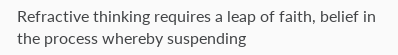Refractive thinking requires a leap of faith, belief in the process whereby suspending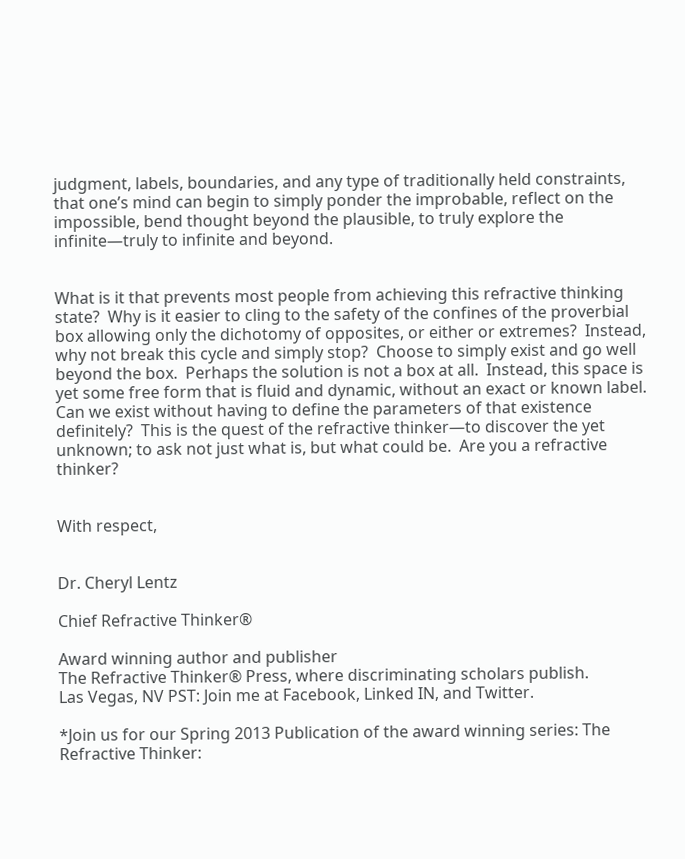judgment, labels, boundaries, and any type of traditionally held constraints, that one’s mind can begin to simply ponder the improbable, reflect on the impossible, bend thought beyond the plausible, to truly explore the infinite—truly to infinite and beyond.


What is it that prevents most people from achieving this refractive thinking state?  Why is it easier to cling to the safety of the confines of the proverbial box allowing only the dichotomy of opposites, or either or extremes?  Instead, why not break this cycle and simply stop?  Choose to simply exist and go well beyond the box.  Perhaps the solution is not a box at all.  Instead, this space is yet some free form that is fluid and dynamic, without an exact or known label.  Can we exist without having to define the parameters of that existence definitely?  This is the quest of the refractive thinker—to discover the yet unknown; to ask not just what is, but what could be.  Are you a refractive thinker?


With respect,


Dr. Cheryl Lentz

Chief Refractive Thinker®

Award winning author and publisher
The Refractive Thinker® Press, where discriminating scholars publish.
Las Vegas, NV PST: Join me at Facebook, Linked IN, and Twitter.

*Join us for our Spring 2013 Publication of the award winning series: The Refractive Thinker: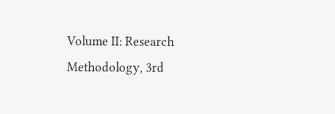Volume II: Research Methodology, 3rd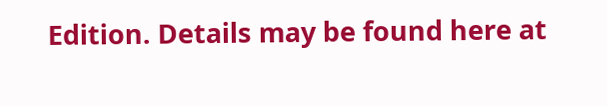Edition. Details may be found here at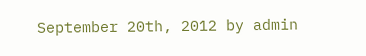September 20th, 2012 by admin